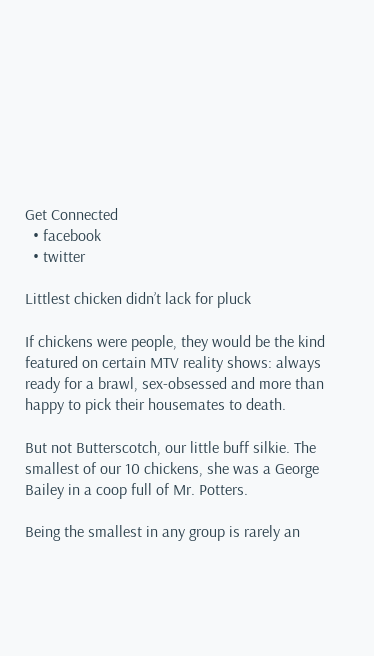Get Connected
  • facebook
  • twitter

Littlest chicken didn’t lack for pluck

If chickens were people, they would be the kind featured on certain MTV reality shows: always ready for a brawl, sex-obsessed and more than happy to pick their housemates to death.

But not Butterscotch, our little buff silkie. The smallest of our 10 chickens, she was a George Bailey in a coop full of Mr. Potters.

Being the smallest in any group is rarely an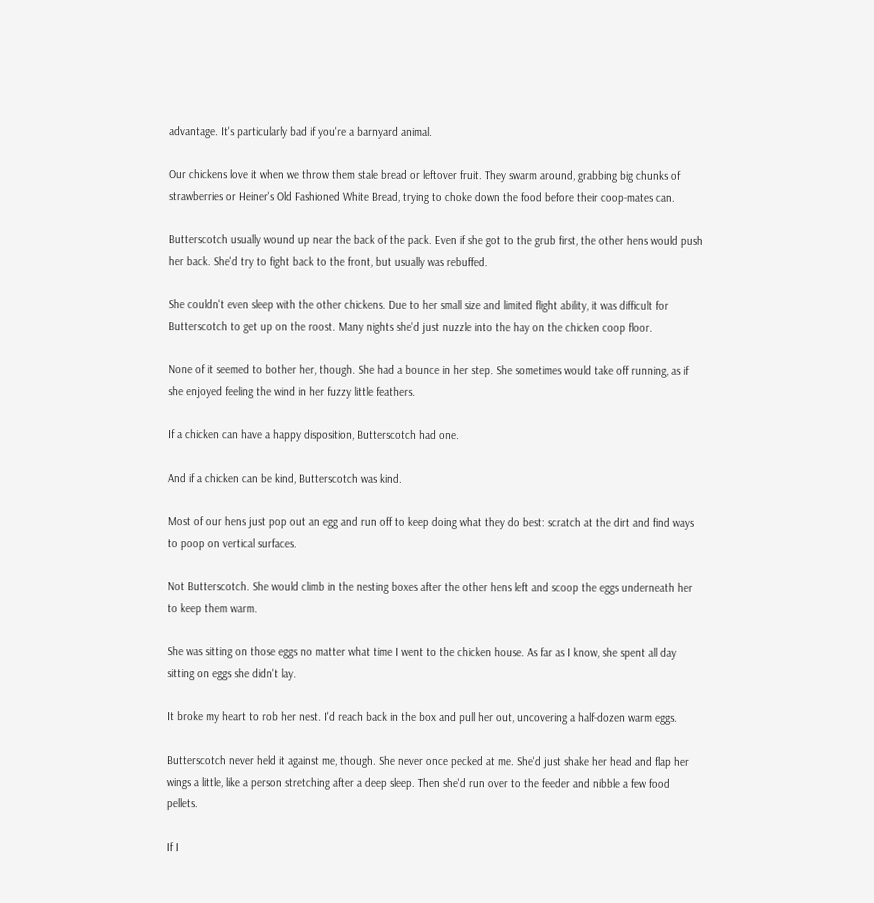advantage. It's particularly bad if you're a barnyard animal.

Our chickens love it when we throw them stale bread or leftover fruit. They swarm around, grabbing big chunks of strawberries or Heiner's Old Fashioned White Bread, trying to choke down the food before their coop-mates can.

Butterscotch usually wound up near the back of the pack. Even if she got to the grub first, the other hens would push her back. She'd try to fight back to the front, but usually was rebuffed.

She couldn't even sleep with the other chickens. Due to her small size and limited flight ability, it was difficult for Butterscotch to get up on the roost. Many nights she'd just nuzzle into the hay on the chicken coop floor.

None of it seemed to bother her, though. She had a bounce in her step. She sometimes would take off running, as if she enjoyed feeling the wind in her fuzzy little feathers.

If a chicken can have a happy disposition, Butterscotch had one.

And if a chicken can be kind, Butterscotch was kind.

Most of our hens just pop out an egg and run off to keep doing what they do best: scratch at the dirt and find ways to poop on vertical surfaces.

Not Butterscotch. She would climb in the nesting boxes after the other hens left and scoop the eggs underneath her to keep them warm.

She was sitting on those eggs no matter what time I went to the chicken house. As far as I know, she spent all day sitting on eggs she didn't lay.

It broke my heart to rob her nest. I'd reach back in the box and pull her out, uncovering a half-dozen warm eggs.

Butterscotch never held it against me, though. She never once pecked at me. She'd just shake her head and flap her wings a little, like a person stretching after a deep sleep. Then she'd run over to the feeder and nibble a few food pellets.

If I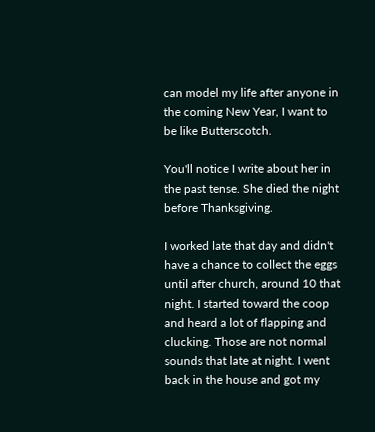can model my life after anyone in the coming New Year, I want to be like Butterscotch.

You'll notice I write about her in the past tense. She died the night before Thanksgiving.

I worked late that day and didn't have a chance to collect the eggs until after church, around 10 that night. I started toward the coop and heard a lot of flapping and clucking. Those are not normal sounds that late at night. I went back in the house and got my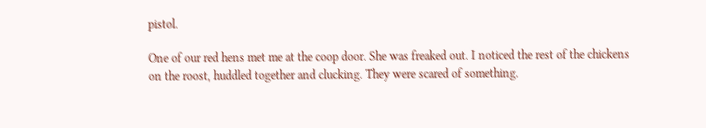pistol.

One of our red hens met me at the coop door. She was freaked out. I noticed the rest of the chickens on the roost, huddled together and clucking. They were scared of something.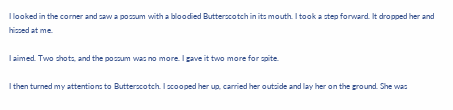I looked in the corner and saw a possum with a bloodied Butterscotch in its mouth. I took a step forward. It dropped her and hissed at me.

I aimed. Two shots, and the possum was no more. I gave it two more for spite.

I then turned my attentions to Butterscotch. I scooped her up, carried her outside and lay her on the ground. She was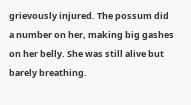grievously injured. The possum did a number on her, making big gashes on her belly. She was still alive but barely breathing.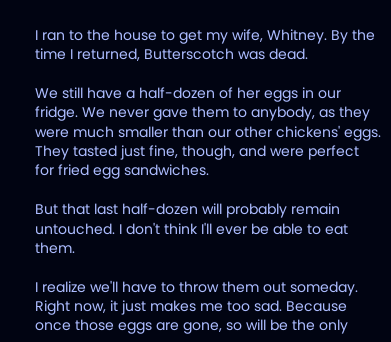I ran to the house to get my wife, Whitney. By the time I returned, Butterscotch was dead.

We still have a half-dozen of her eggs in our fridge. We never gave them to anybody, as they were much smaller than our other chickens' eggs. They tasted just fine, though, and were perfect for fried egg sandwiches.

But that last half-dozen will probably remain untouched. I don't think I'll ever be able to eat them.

I realize we'll have to throw them out someday. Right now, it just makes me too sad. Because once those eggs are gone, so will be the only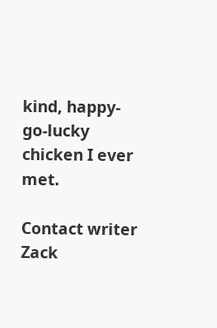kind, happy-go-lucky chicken I ever met.

Contact writer Zack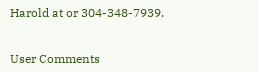Harold at or 304-348-7939.


User Comments